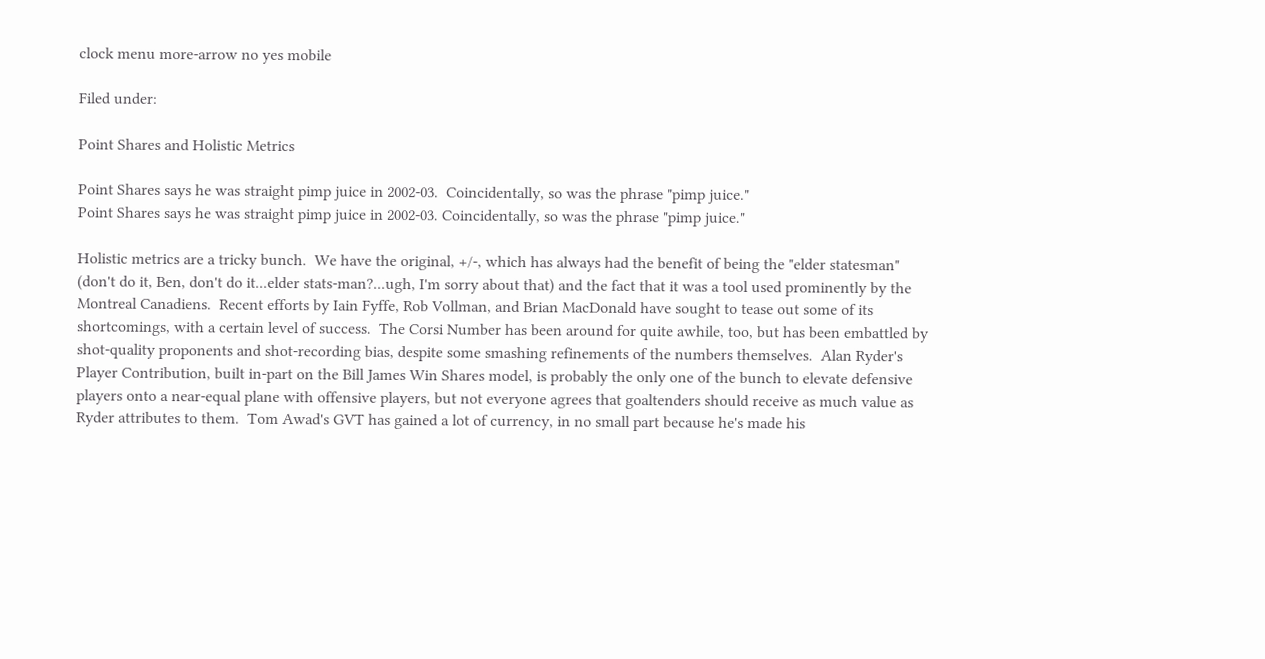clock menu more-arrow no yes mobile

Filed under:

Point Shares and Holistic Metrics

Point Shares says he was straight pimp juice in 2002-03.  Coincidentally, so was the phrase "pimp juice."
Point Shares says he was straight pimp juice in 2002-03. Coincidentally, so was the phrase "pimp juice."

Holistic metrics are a tricky bunch.  We have the original, +/-, which has always had the benefit of being the "elder statesman" (don't do it, Ben, don't do it...elder stats-man?...ugh, I'm sorry about that) and the fact that it was a tool used prominently by the Montreal Canadiens.  Recent efforts by Iain Fyffe, Rob Vollman, and Brian MacDonald have sought to tease out some of its shortcomings, with a certain level of success.  The Corsi Number has been around for quite awhile, too, but has been embattled by shot-quality proponents and shot-recording bias, despite some smashing refinements of the numbers themselves.  Alan Ryder's Player Contribution, built in-part on the Bill James Win Shares model, is probably the only one of the bunch to elevate defensive players onto a near-equal plane with offensive players, but not everyone agrees that goaltenders should receive as much value as Ryder attributes to them.  Tom Awad's GVT has gained a lot of currency, in no small part because he's made his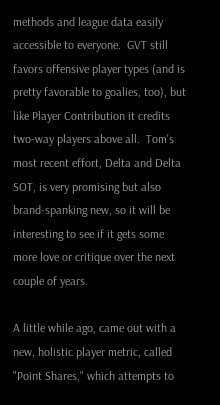methods and league data easily accessible to everyone.  GVT still favors offensive player types (and is pretty favorable to goalies, too), but like Player Contribution it credits two-way players above all.  Tom's most recent effort, Delta and Delta SOT, is very promising but also brand-spanking new, so it will be interesting to see if it gets some more love or critique over the next couple of years.

A little while ago, came out with a new, holistic player metric, called "Point Shares," which attempts to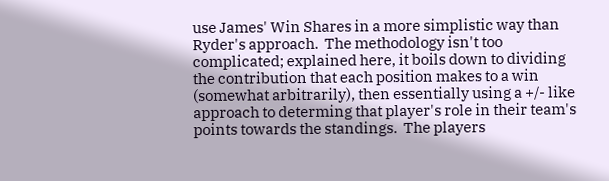use James' Win Shares in a more simplistic way than Ryder's approach.  The methodology isn't too complicated; explained here, it boils down to dividing the contribution that each position makes to a win (somewhat arbitrarily), then essentially using a +/- like approach to determing that player's role in their team's points towards the standings.  The players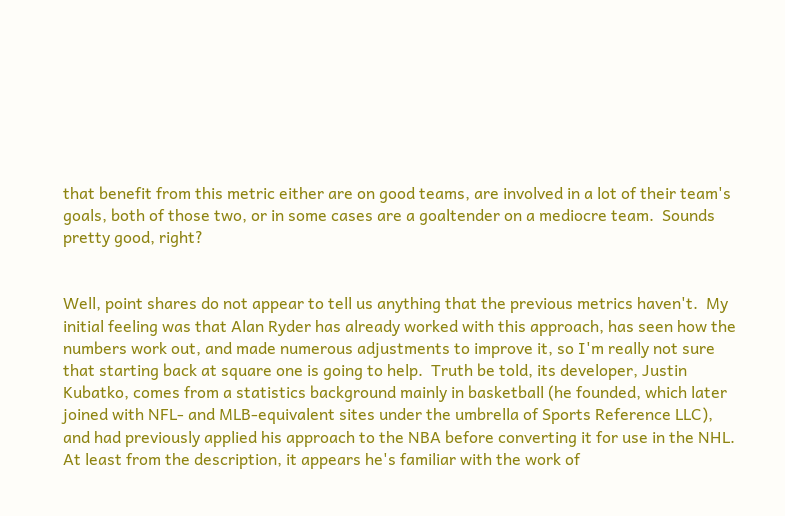that benefit from this metric either are on good teams, are involved in a lot of their team's goals, both of those two, or in some cases are a goaltender on a mediocre team.  Sounds pretty good, right?


Well, point shares do not appear to tell us anything that the previous metrics haven't.  My initial feeling was that Alan Ryder has already worked with this approach, has seen how the numbers work out, and made numerous adjustments to improve it, so I'm really not sure that starting back at square one is going to help.  Truth be told, its developer, Justin Kubatko, comes from a statistics background mainly in basketball (he founded, which later joined with NFL- and MLB-equivalent sites under the umbrella of Sports Reference LLC), and had previously applied his approach to the NBA before converting it for use in the NHL.  At least from the description, it appears he's familiar with the work of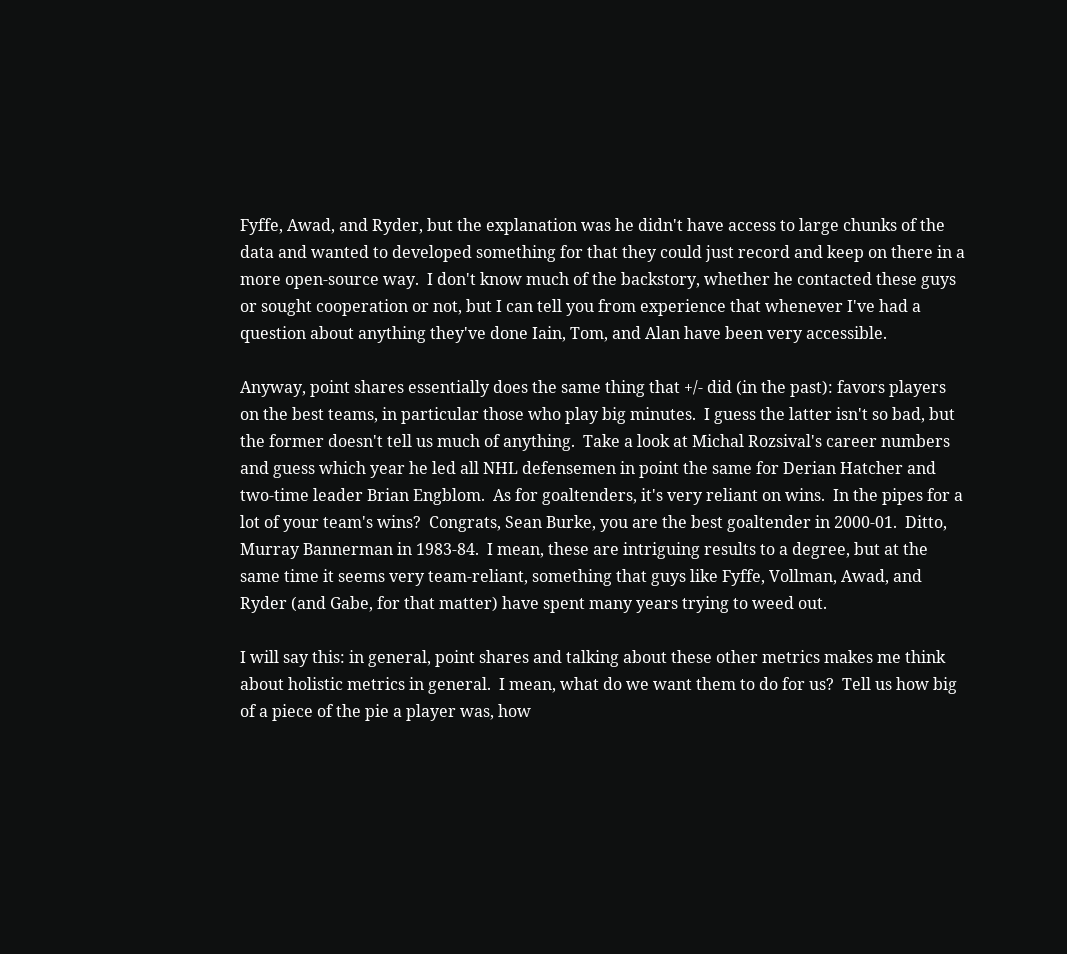Fyffe, Awad, and Ryder, but the explanation was he didn't have access to large chunks of the data and wanted to developed something for that they could just record and keep on there in a more open-source way.  I don't know much of the backstory, whether he contacted these guys or sought cooperation or not, but I can tell you from experience that whenever I've had a question about anything they've done Iain, Tom, and Alan have been very accessible.

Anyway, point shares essentially does the same thing that +/- did (in the past): favors players on the best teams, in particular those who play big minutes.  I guess the latter isn't so bad, but the former doesn't tell us much of anything.  Take a look at Michal Rozsival's career numbers and guess which year he led all NHL defensemen in point the same for Derian Hatcher and two-time leader Brian Engblom.  As for goaltenders, it's very reliant on wins.  In the pipes for a lot of your team's wins?  Congrats, Sean Burke, you are the best goaltender in 2000-01.  Ditto, Murray Bannerman in 1983-84.  I mean, these are intriguing results to a degree, but at the same time it seems very team-reliant, something that guys like Fyffe, Vollman, Awad, and Ryder (and Gabe, for that matter) have spent many years trying to weed out.

I will say this: in general, point shares and talking about these other metrics makes me think about holistic metrics in general.  I mean, what do we want them to do for us?  Tell us how big of a piece of the pie a player was, how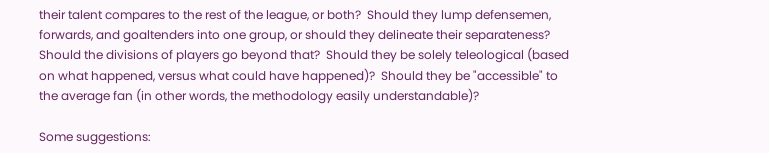their talent compares to the rest of the league, or both?  Should they lump defensemen, forwards, and goaltenders into one group, or should they delineate their separateness?  Should the divisions of players go beyond that?  Should they be solely teleological (based on what happened, versus what could have happened)?  Should they be "accessible" to the average fan (in other words, the methodology easily understandable)?

Some suggestions: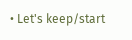• Let's keep/start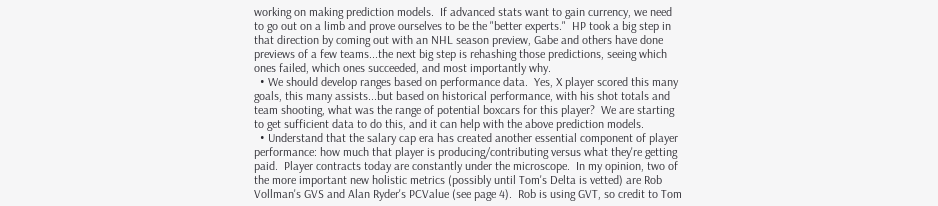working on making prediction models.  If advanced stats want to gain currency, we need to go out on a limb and prove ourselves to be the "better experts."  HP took a big step in that direction by coming out with an NHL season preview, Gabe and others have done previews of a few teams...the next big step is rehashing those predictions, seeing which ones failed, which ones succeeded, and most importantly why.
  • We should develop ranges based on performance data.  Yes, X player scored this many goals, this many assists...but based on historical performance, with his shot totals and team shooting, what was the range of potential boxcars for this player?  We are starting to get sufficient data to do this, and it can help with the above prediction models.
  • Understand that the salary cap era has created another essential component of player performance: how much that player is producing/contributing versus what they're getting paid.  Player contracts today are constantly under the microscope.  In my opinion, two of the more important new holistic metrics (possibly until Tom's Delta is vetted) are Rob Vollman's GVS and Alan Ryder's PCValue (see page 4).  Rob is using GVT, so credit to Tom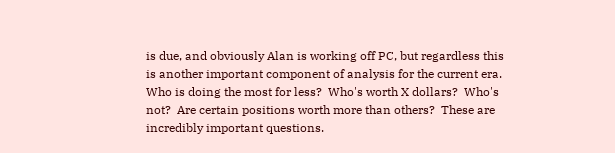is due, and obviously Alan is working off PC, but regardless this is another important component of analysis for the current era.  Who is doing the most for less?  Who's worth X dollars?  Who's not?  Are certain positions worth more than others?  These are incredibly important questions.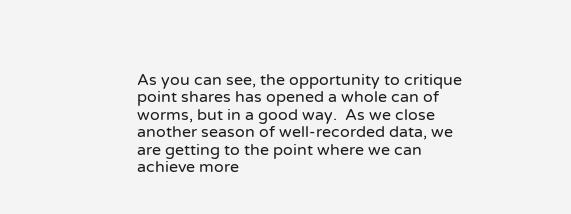As you can see, the opportunity to critique point shares has opened a whole can of worms, but in a good way.  As we close another season of well-recorded data, we are getting to the point where we can achieve more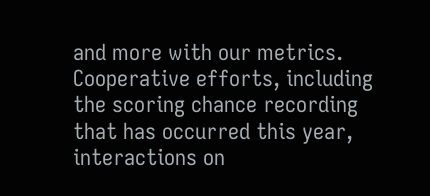and more with our metrics.  Cooperative efforts, including the scoring chance recording that has occurred this year, interactions on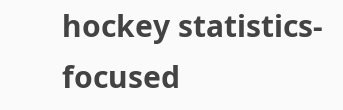hockey statistics-focused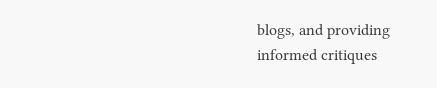blogs, and providing informed critiques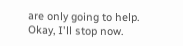are only going to help.  Okay, I'll stop now.